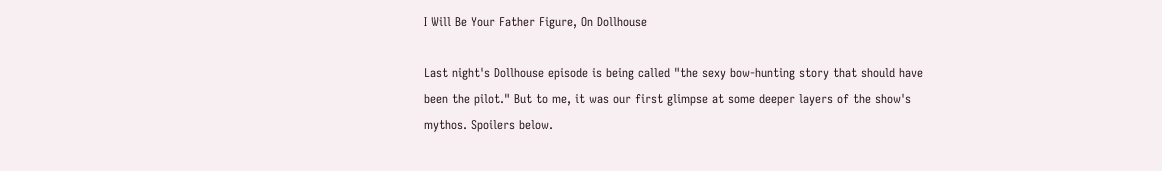I Will Be Your Father Figure, On Dollhouse

Last night's Dollhouse episode is being called "the sexy bow-hunting story that should have been the pilot." But to me, it was our first glimpse at some deeper layers of the show's mythos. Spoilers below.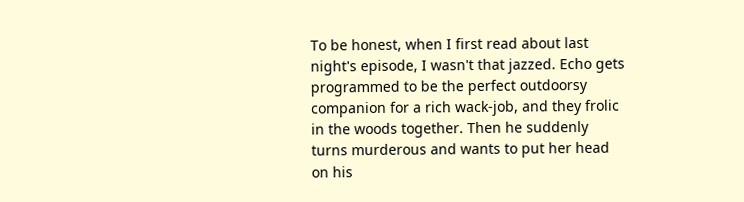To be honest, when I first read about last night's episode, I wasn't that jazzed. Echo gets programmed to be the perfect outdoorsy companion for a rich wack-job, and they frolic in the woods together. Then he suddenly turns murderous and wants to put her head on his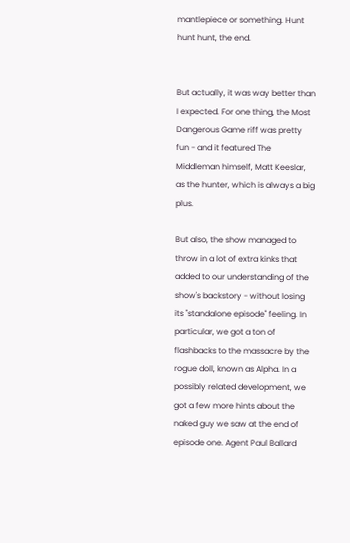mantlepiece or something. Hunt hunt hunt, the end.


But actually, it was way better than I expected. For one thing, the Most Dangerous Game riff was pretty fun - and it featured The Middleman himself, Matt Keeslar, as the hunter, which is always a big plus.

But also, the show managed to throw in a lot of extra kinks that added to our understanding of the show's backstory - without losing its "standalone episode" feeling. In particular, we got a ton of flashbacks to the massacre by the rogue doll, known as Alpha. In a possibly related development, we got a few more hints about the naked guy we saw at the end of episode one. Agent Paul Ballard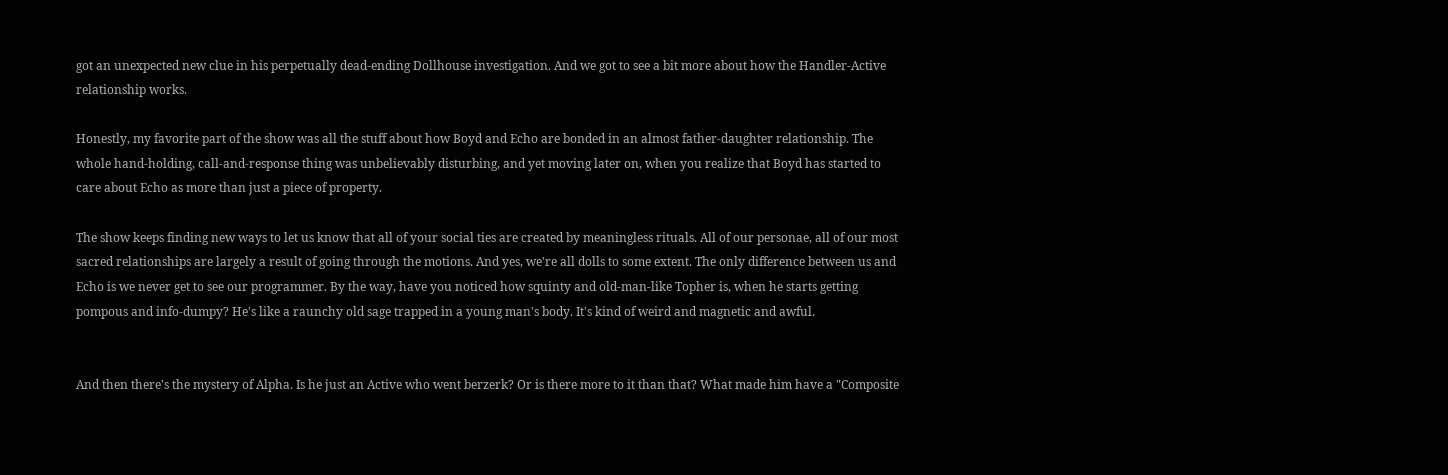got an unexpected new clue in his perpetually dead-ending Dollhouse investigation. And we got to see a bit more about how the Handler-Active relationship works.

Honestly, my favorite part of the show was all the stuff about how Boyd and Echo are bonded in an almost father-daughter relationship. The whole hand-holding, call-and-response thing was unbelievably disturbing, and yet moving later on, when you realize that Boyd has started to care about Echo as more than just a piece of property.

The show keeps finding new ways to let us know that all of your social ties are created by meaningless rituals. All of our personae, all of our most sacred relationships are largely a result of going through the motions. And yes, we're all dolls to some extent. The only difference between us and Echo is we never get to see our programmer. By the way, have you noticed how squinty and old-man-like Topher is, when he starts getting pompous and info-dumpy? He's like a raunchy old sage trapped in a young man's body. It's kind of weird and magnetic and awful.


And then there's the mystery of Alpha. Is he just an Active who went berzerk? Or is there more to it than that? What made him have a "Composite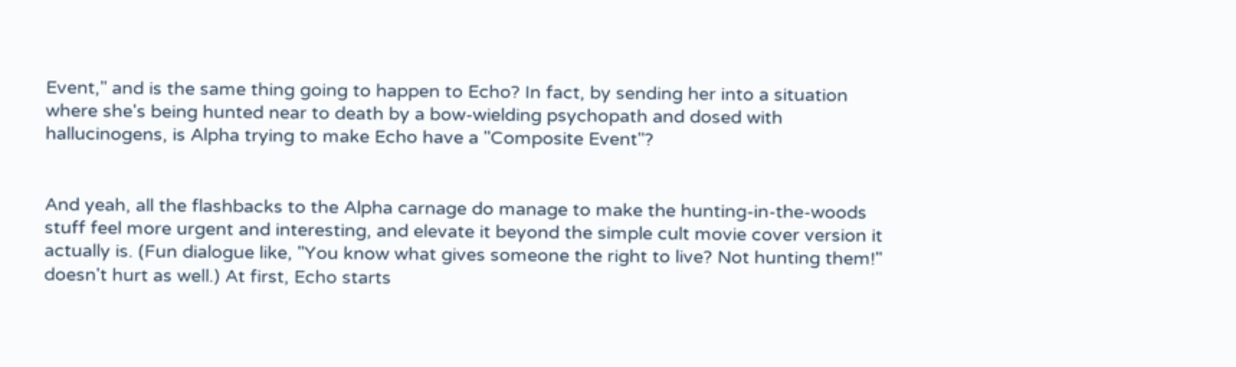Event," and is the same thing going to happen to Echo? In fact, by sending her into a situation where she's being hunted near to death by a bow-wielding psychopath and dosed with hallucinogens, is Alpha trying to make Echo have a "Composite Event"?


And yeah, all the flashbacks to the Alpha carnage do manage to make the hunting-in-the-woods stuff feel more urgent and interesting, and elevate it beyond the simple cult movie cover version it actually is. (Fun dialogue like, "You know what gives someone the right to live? Not hunting them!" doesn't hurt as well.) At first, Echo starts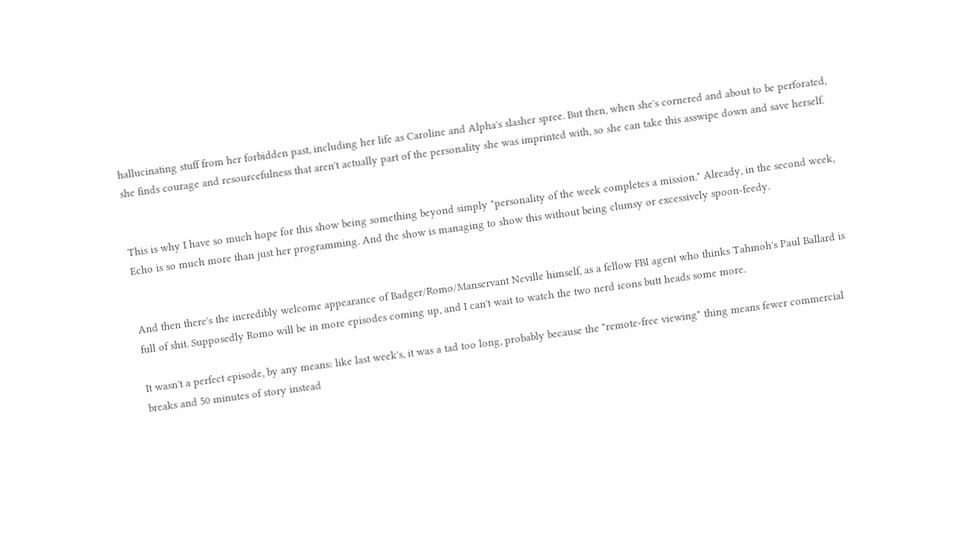hallucinating stuff from her forbidden past, including her life as Caroline and Alpha's slasher spree. But then, when she's cornered and about to be perforated, she finds courage and resourcefulness that aren't actually part of the personality she was imprinted with, so she can take this asswipe down and save herself.


This is why I have so much hope for this show being something beyond simply "personality of the week completes a mission." Already, in the second week, Echo is so much more than just her programming. And the show is managing to show this without being clumsy or excessively spoon-feedy.


And then there's the incredibly welcome appearance of Badger/Romo/Manservant Neville himself, as a fellow FBI agent who thinks Tahmoh's Paul Ballard is full of shit. Supposedly Romo will be in more episodes coming up, and I can't wait to watch the two nerd icons butt heads some more.

It wasn't a perfect episode, by any means: like last week's, it was a tad too long, probably because the "remote-free viewing" thing means fewer commercial breaks and 50 minutes of story instead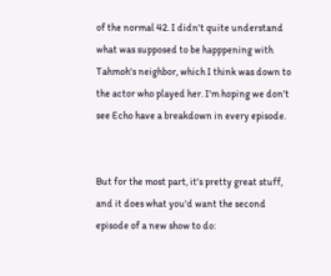of the normal 42. I didn't quite understand what was supposed to be happpening with Tahmoh's neighbor, which I think was down to the actor who played her. I'm hoping we don't see Echo have a breakdown in every episode.


But for the most part, it's pretty great stuff, and it does what you'd want the second episode of a new show to do: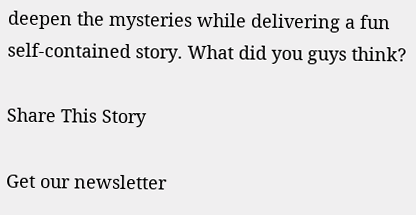deepen the mysteries while delivering a fun self-contained story. What did you guys think?

Share This Story

Get our newsletter